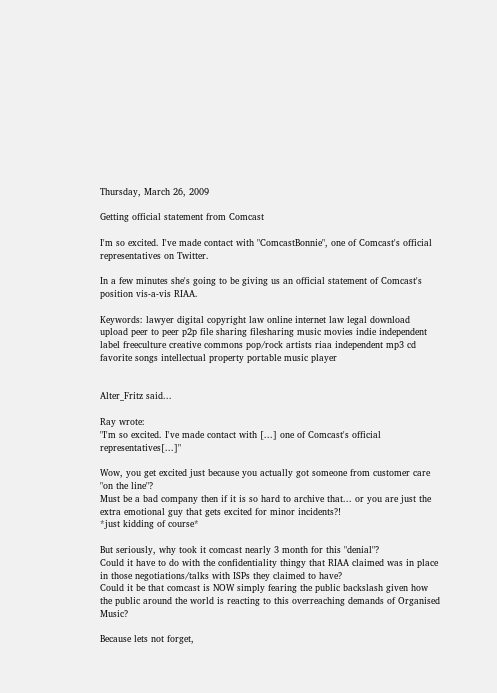Thursday, March 26, 2009

Getting official statement from Comcast

I'm so excited. I've made contact with "ComcastBonnie", one of Comcast's official representatives on Twitter.

In a few minutes she's going to be giving us an official statement of Comcast's position vis-a-vis RIAA.

Keywords: lawyer digital copyright law online internet law legal download upload peer to peer p2p file sharing filesharing music movies indie independent label freeculture creative commons pop/rock artists riaa independent mp3 cd favorite songs intellectual property portable music player


Alter_Fritz said...

Ray wrote:
"I'm so excited. I've made contact with [...] one of Comcast's official representatives[...]"

Wow, you get excited just because you actually got someone from customer care "on the line"?
Must be a bad company then if it is so hard to archive that... or you are just the extra emotional guy that gets excited for minor incidents?!
*just kidding of course*

But seriously, why took it comcast nearly 3 month for this "denial"?
Could it have to do with the confidentiality thingy that RIAA claimed was in place in those negotiations/talks with ISPs they claimed to have?
Could it be that comcast is NOW simply fearing the public backslash given how the public around the world is reacting to this overreaching demands of Organised Music?

Because lets not forget,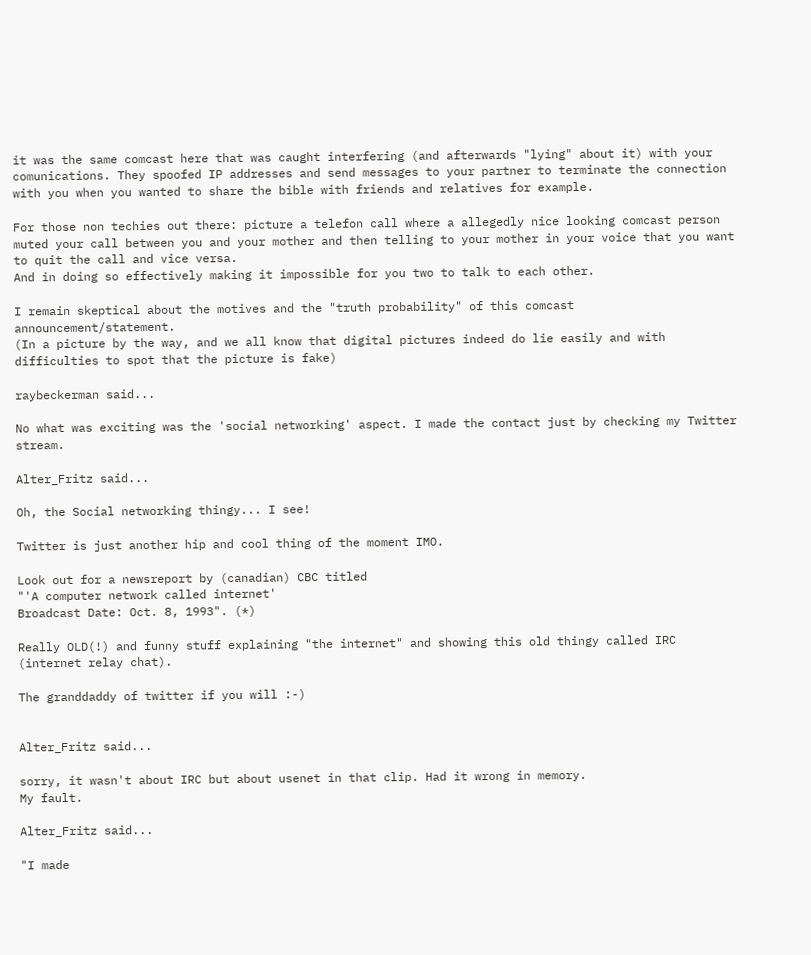it was the same comcast here that was caught interfering (and afterwards "lying" about it) with your comunications. They spoofed IP addresses and send messages to your partner to terminate the connection with you when you wanted to share the bible with friends and relatives for example.

For those non techies out there: picture a telefon call where a allegedly nice looking comcast person muted your call between you and your mother and then telling to your mother in your voice that you want to quit the call and vice versa.
And in doing so effectively making it impossible for you two to talk to each other.

I remain skeptical about the motives and the "truth probability" of this comcast announcement/statement.
(In a picture by the way, and we all know that digital pictures indeed do lie easily and with difficulties to spot that the picture is fake)

raybeckerman said...

No what was exciting was the 'social networking' aspect. I made the contact just by checking my Twitter stream.

Alter_Fritz said...

Oh, the Social networking thingy... I see!

Twitter is just another hip and cool thing of the moment IMO.

Look out for a newsreport by (canadian) CBC titled
"'A computer network called internet'
Broadcast Date: Oct. 8, 1993". (*)

Really OLD(!) and funny stuff explaining "the internet" and showing this old thingy called IRC (internet relay chat).

The granddaddy of twitter if you will :-)


Alter_Fritz said...

sorry, it wasn't about IRC but about usenet in that clip. Had it wrong in memory.
My fault.

Alter_Fritz said...

"I made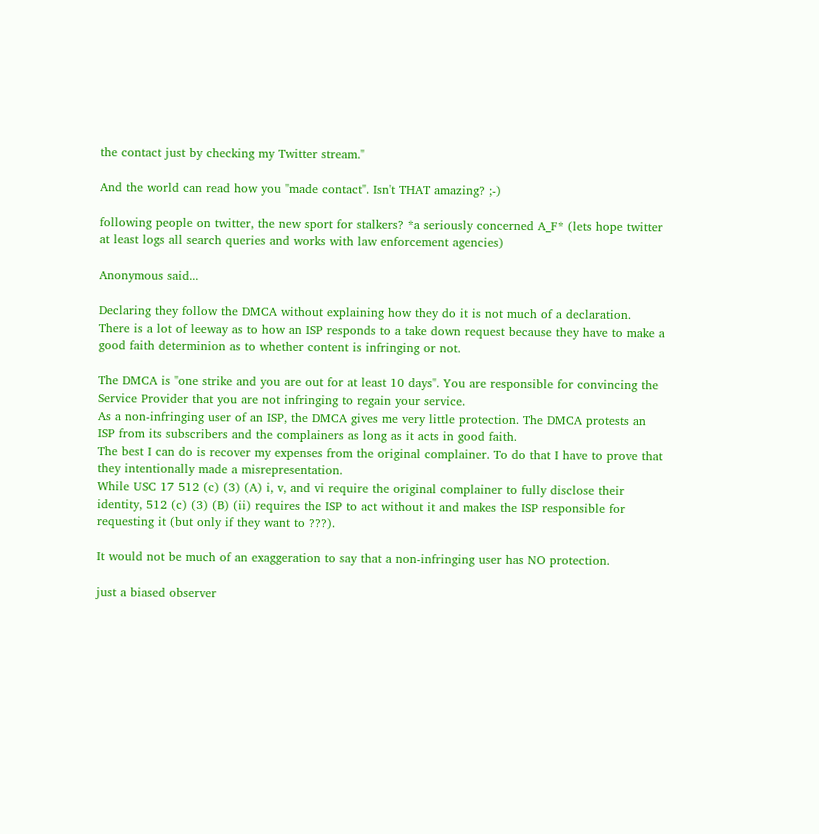the contact just by checking my Twitter stream."

And the world can read how you "made contact". Isn't THAT amazing? ;-)

following people on twitter, the new sport for stalkers? *a seriously concerned A_F* (lets hope twitter at least logs all search queries and works with law enforcement agencies)

Anonymous said...

Declaring they follow the DMCA without explaining how they do it is not much of a declaration. There is a lot of leeway as to how an ISP responds to a take down request because they have to make a good faith determinion as to whether content is infringing or not.

The DMCA is "one strike and you are out for at least 10 days". You are responsible for convincing the Service Provider that you are not infringing to regain your service.
As a non-infringing user of an ISP, the DMCA gives me very little protection. The DMCA protests an ISP from its subscribers and the complainers as long as it acts in good faith.
The best I can do is recover my expenses from the original complainer. To do that I have to prove that they intentionally made a misrepresentation.
While USC 17 512 (c) (3) (A) i, v, and vi require the original complainer to fully disclose their identity, 512 (c) (3) (B) (ii) requires the ISP to act without it and makes the ISP responsible for requesting it (but only if they want to ???).

It would not be much of an exaggeration to say that a non-infringing user has NO protection.

just a biased observer